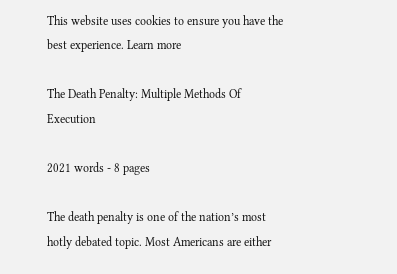This website uses cookies to ensure you have the best experience. Learn more

The Death Penalty: Multiple Methods Of Execution

2021 words - 8 pages

The death penalty is one of the nation’s most hotly debated topic. Most Americans are either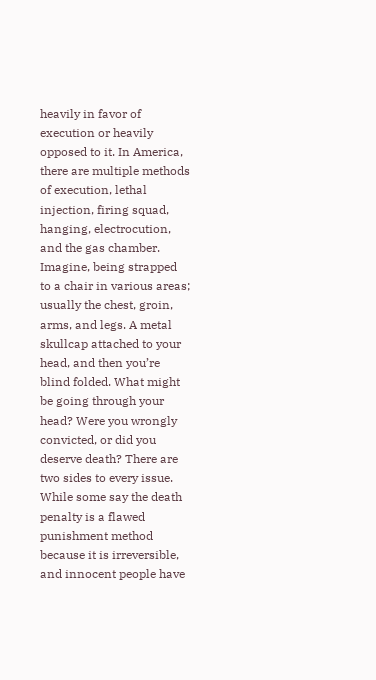heavily in favor of execution or heavily opposed to it. In America, there are multiple methods of execution, lethal injection, firing squad, hanging, electrocution, and the gas chamber. Imagine, being strapped to a chair in various areas; usually the chest, groin, arms, and legs. A metal skullcap attached to your head, and then you’re blind folded. What might be going through your head? Were you wrongly convicted, or did you deserve death? There are two sides to every issue. While some say the death penalty is a flawed punishment method because it is irreversible, and innocent people have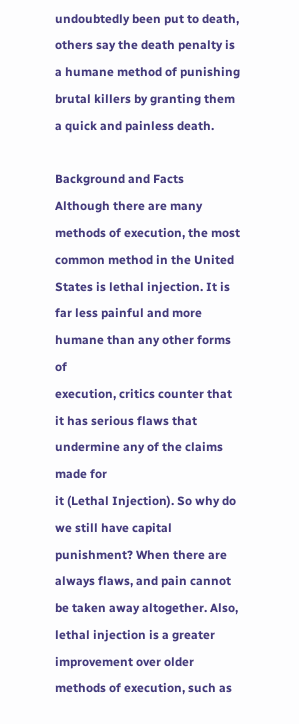undoubtedly been put to death, others say the death penalty is a humane method of punishing brutal killers by granting them a quick and painless death.

Background and Facts
Although there are many methods of execution, the most common method in the United States is lethal injection. It is far less painful and more humane than any other forms of
execution, critics counter that it has serious flaws that undermine any of the claims made for
it (Lethal Injection). So why do we still have capital punishment? When there are always flaws, and pain cannot be taken away altogether. Also, lethal injection is a greater improvement over older methods of execution, such as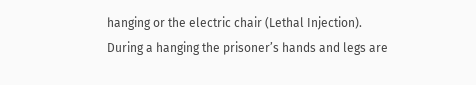hanging or the electric chair (Lethal Injection). During a hanging the prisoner’s hands and legs are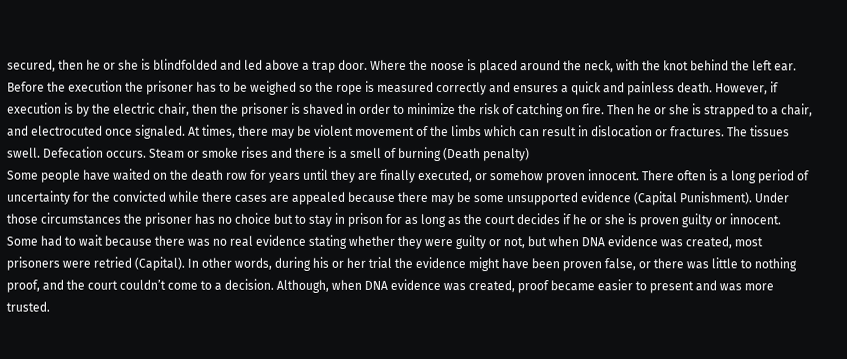secured, then he or she is blindfolded and led above a trap door. Where the noose is placed around the neck, with the knot behind the left ear. Before the execution the prisoner has to be weighed so the rope is measured correctly and ensures a quick and painless death. However, if execution is by the electric chair, then the prisoner is shaved in order to minimize the risk of catching on fire. Then he or she is strapped to a chair, and electrocuted once signaled. At times, there may be violent movement of the limbs which can result in dislocation or fractures. The tissues swell. Defecation occurs. Steam or smoke rises and there is a smell of burning (Death penalty)
Some people have waited on the death row for years until they are finally executed, or somehow proven innocent. There often is a long period of uncertainty for the convicted while there cases are appealed because there may be some unsupported evidence (Capital Punishment). Under those circumstances the prisoner has no choice but to stay in prison for as long as the court decides if he or she is proven guilty or innocent. Some had to wait because there was no real evidence stating whether they were guilty or not, but when DNA evidence was created, most prisoners were retried (Capital). In other words, during his or her trial the evidence might have been proven false, or there was little to nothing proof, and the court couldn’t come to a decision. Although, when DNA evidence was created, proof became easier to present and was more trusted.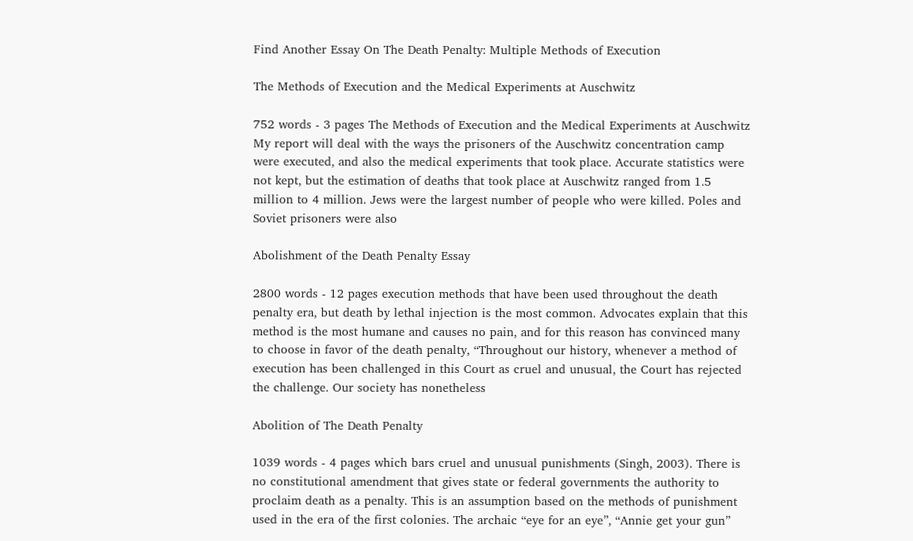Find Another Essay On The Death Penalty: Multiple Methods of Execution

The Methods of Execution and the Medical Experiments at Auschwitz

752 words - 3 pages The Methods of Execution and the Medical Experiments at Auschwitz My report will deal with the ways the prisoners of the Auschwitz concentration camp were executed, and also the medical experiments that took place. Accurate statistics were not kept, but the estimation of deaths that took place at Auschwitz ranged from 1.5 million to 4 million. Jews were the largest number of people who were killed. Poles and Soviet prisoners were also

Abolishment of the Death Penalty Essay

2800 words - 12 pages execution methods that have been used throughout the death penalty era, but death by lethal injection is the most common. Advocates explain that this method is the most humane and causes no pain, and for this reason has convinced many to choose in favor of the death penalty, “Throughout our history, whenever a method of execution has been challenged in this Court as cruel and unusual, the Court has rejected the challenge. Our society has nonetheless

Abolition of The Death Penalty

1039 words - 4 pages which bars cruel and unusual punishments (Singh, 2003). There is no constitutional amendment that gives state or federal governments the authority to proclaim death as a penalty. This is an assumption based on the methods of punishment used in the era of the first colonies. The archaic “eye for an eye”, “Annie get your gun”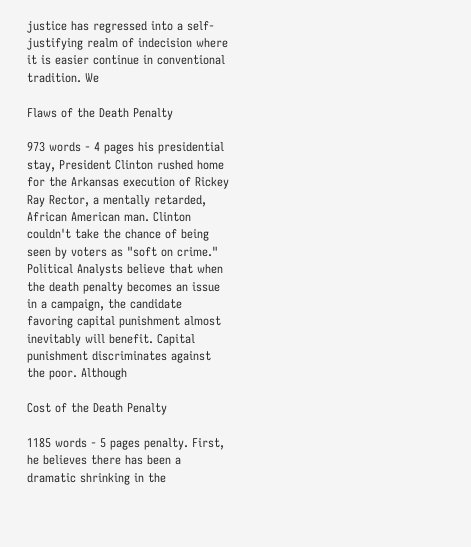justice has regressed into a self-justifying realm of indecision where it is easier continue in conventional tradition. We

Flaws of the Death Penalty

973 words - 4 pages his presidential stay, President Clinton rushed home for the Arkansas execution of Rickey Ray Rector, a mentally retarded, African American man. Clinton couldn't take the chance of being seen by voters as "soft on crime." Political Analysts believe that when the death penalty becomes an issue in a campaign, the candidate favoring capital punishment almost inevitably will benefit. Capital punishment discriminates against the poor. Although

Cost of the Death Penalty

1185 words - 5 pages penalty. First, he believes there has been a dramatic shrinking in the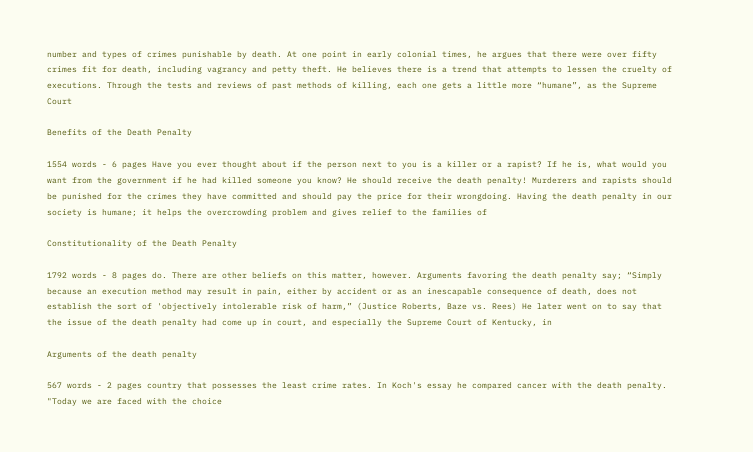number and types of crimes punishable by death. At one point in early colonial times, he argues that there were over fifty crimes fit for death, including vagrancy and petty theft. He believes there is a trend that attempts to lessen the cruelty of executions. Through the tests and reviews of past methods of killing, each one gets a little more “humane”, as the Supreme Court

Benefits of the Death Penalty

1554 words - 6 pages Have you ever thought about if the person next to you is a killer or a rapist? If he is, what would you want from the government if he had killed someone you know? He should receive the death penalty! Murderers and rapists should be punished for the crimes they have committed and should pay the price for their wrongdoing. Having the death penalty in our society is humane; it helps the overcrowding problem and gives relief to the families of

Constitutionality of the Death Penalty

1792 words - 8 pages do. There are other beliefs on this matter, however. Arguments favoring the death penalty say; “Simply because an execution method may result in pain, either by accident or as an inescapable consequence of death, does not establish the sort of 'objectively intolerable risk of harm,” (Justice Roberts, Baze vs. Rees) He later went on to say that the issue of the death penalty had come up in court, and especially the Supreme Court of Kentucky, in

Arguments of the death penalty

567 words - 2 pages country that possesses the least crime rates. In Koch's essay he compared cancer with the death penalty. "Today we are faced with the choice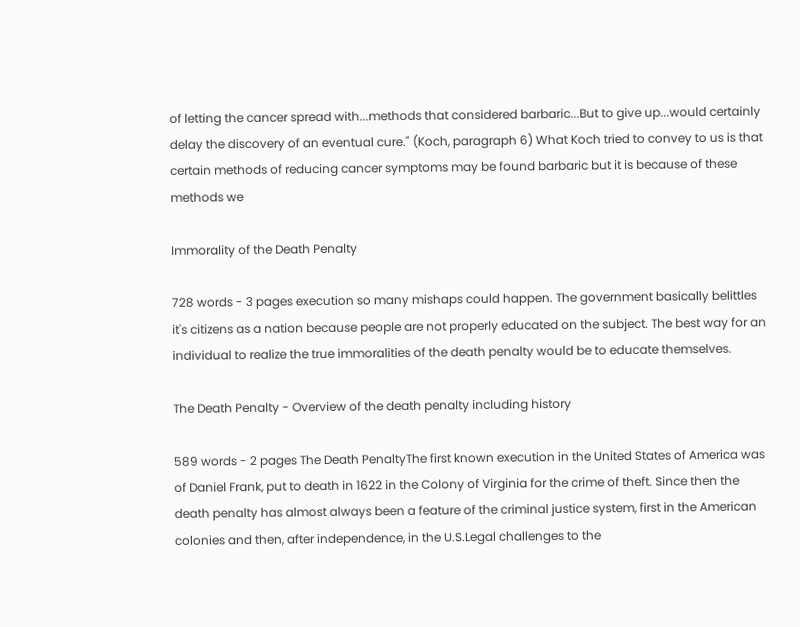of letting the cancer spread with...methods that considered barbaric...But to give up...would certainly delay the discovery of an eventual cure." (Koch, paragraph 6) What Koch tried to convey to us is that certain methods of reducing cancer symptoms may be found barbaric but it is because of these methods we

Immorality of the Death Penalty

728 words - 3 pages execution so many mishaps could happen. The government basically belittles it's citizens as a nation because people are not properly educated on the subject. The best way for an individual to realize the true immoralities of the death penalty would be to educate themselves.

The Death Penalty - Overview of the death penalty including history

589 words - 2 pages The Death PenaltyThe first known execution in the United States of America was of Daniel Frank, put to death in 1622 in the Colony of Virginia for the crime of theft. Since then the death penalty has almost always been a feature of the criminal justice system, first in the American colonies and then, after independence, in the U.S.Legal challenges to the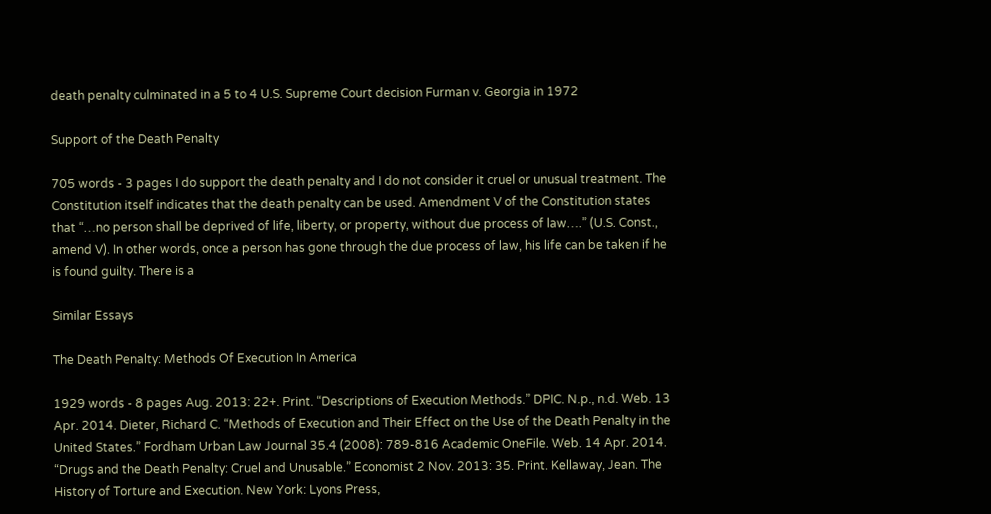death penalty culminated in a 5 to 4 U.S. Supreme Court decision Furman v. Georgia in 1972

Support of the Death Penalty

705 words - 3 pages I do support the death penalty and I do not consider it cruel or unusual treatment. The Constitution itself indicates that the death penalty can be used. Amendment V of the Constitution states that “…no person shall be deprived of life, liberty, or property, without due process of law….” (U.S. Const., amend V). In other words, once a person has gone through the due process of law, his life can be taken if he is found guilty. There is a

Similar Essays

The Death Penalty: Methods Of Execution In America

1929 words - 8 pages Aug. 2013: 22+. Print. “Descriptions of Execution Methods.” DPIC. N.p., n.d. Web. 13 Apr. 2014. Dieter, Richard C. “Methods of Execution and Their Effect on the Use of the Death Penalty in the United States.” Fordham Urban Law Journal 35.4 (2008): 789-816 Academic OneFile. Web. 14 Apr. 2014. “Drugs and the Death Penalty: Cruel and Unusable.” Economist 2 Nov. 2013: 35. Print. Kellaway, Jean. The History of Torture and Execution. New York: Lyons Press,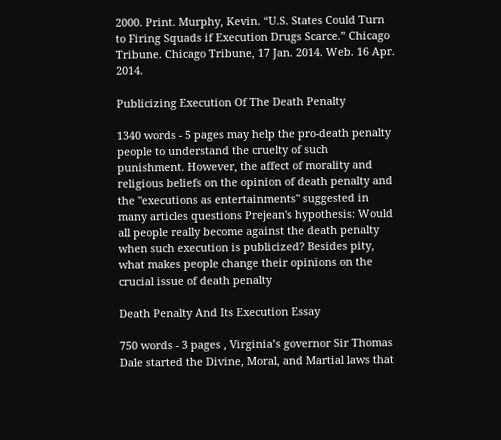2000. Print. Murphy, Kevin. “U.S. States Could Turn to Firing Squads if Execution Drugs Scarce.” Chicago Tribune. Chicago Tribune, 17 Jan. 2014. Web. 16 Apr. 2014.

Publicizing Execution Of The Death Penalty

1340 words - 5 pages may help the pro-death penalty people to understand the cruelty of such punishment. However, the affect of morality and religious beliefs on the opinion of death penalty and the "executions as entertainments" suggested in many articles questions Prejean's hypothesis: Would all people really become against the death penalty when such execution is publicized? Besides pity, what makes people change their opinions on the crucial issue of death penalty

Death Penalty And Its Execution Essay

750 words - 3 pages , Virginia’s governor Sir Thomas Dale started the Divine, Moral, and Martial laws that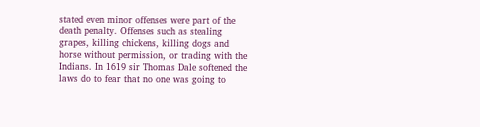stated even minor offenses were part of the death penalty. Offenses such as stealing grapes, killing chickens, killing dogs and horse without permission, or trading with the Indians. In 1619 sir Thomas Dale softened the laws do to fear that no one was going to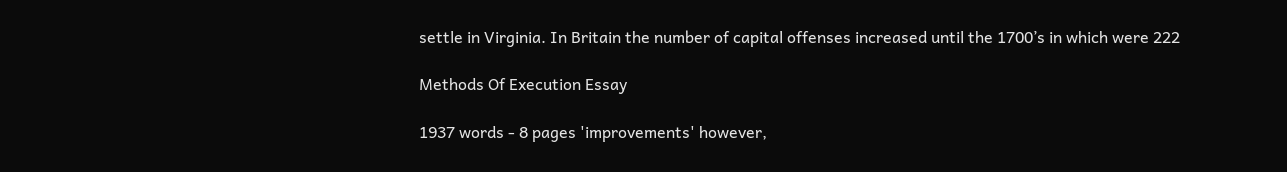settle in Virginia. In Britain the number of capital offenses increased until the 1700’s in which were 222

Methods Of Execution Essay

1937 words - 8 pages 'improvements' however,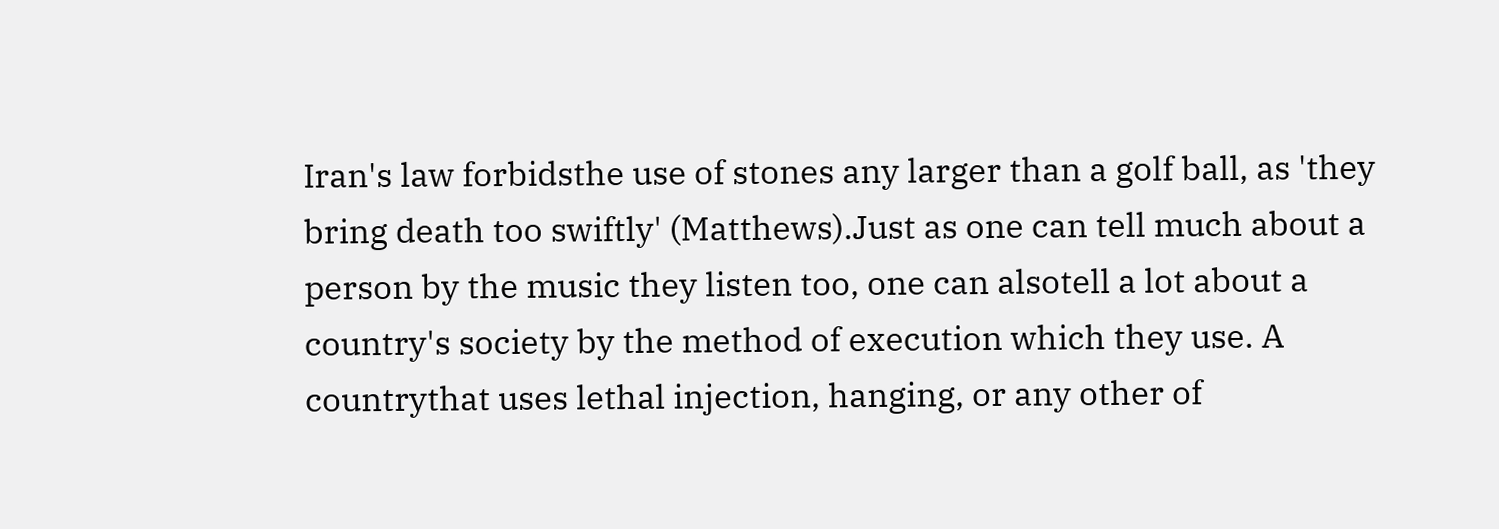Iran's law forbidsthe use of stones any larger than a golf ball, as 'they bring death too swiftly' (Matthews).Just as one can tell much about a person by the music they listen too, one can alsotell a lot about a country's society by the method of execution which they use. A countrythat uses lethal injection, hanging, or any other of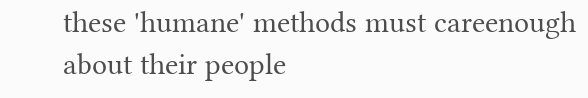these 'humane' methods must careenough about their people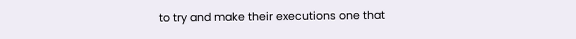to try and make their executions one that